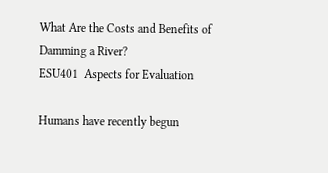What Are the Costs and Benefits of Damming a River?
ESU401  Aspects for Evaluation

Humans have recently begun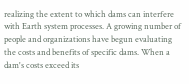realizing the extent to which dams can interfere with Earth system processes. A growing number of people and organizations have begun evaluating the costs and benefits of specific dams. When a dam's costs exceed its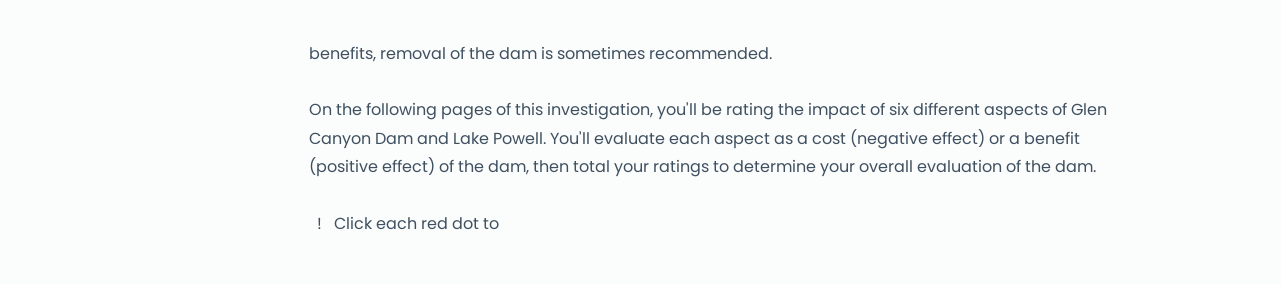benefits, removal of the dam is sometimes recommended.

On the following pages of this investigation, you'll be rating the impact of six different aspects of Glen Canyon Dam and Lake Powell. You'll evaluate each aspect as a cost (negative effect) or a benefit (positive effect) of the dam, then total your ratings to determine your overall evaluation of the dam.

  !   Click each red dot to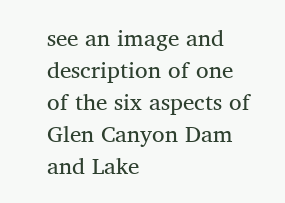see an image and description of one of the six aspects of Glen Canyon Dam and Lake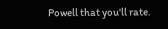Powell that you'll rate.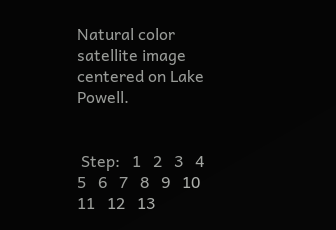Natural color satellite image centered on Lake Powell.


 Step:   1   2   3   4   5   6   7   8   9   10   11   12   13